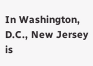In Washington, D.C., New Jersey is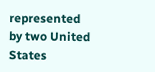represented by two United States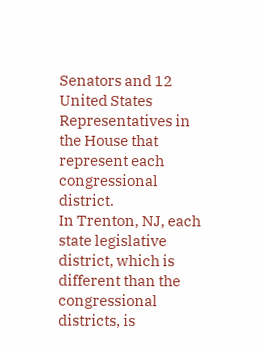Senators and 12 United States Representatives in the House that represent each congressional district.
In Trenton, NJ, each state legislative district, which is different than the congressional districts, is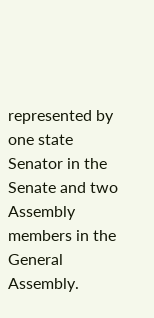represented by one state Senator in the Senate and two Assembly members in the General Assembly.